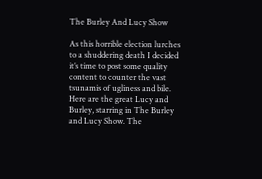The Burley And Lucy Show

As this horrible election lurches to a shuddering death I decided it’s time to post some quality content to counter the vast tsunamis of ugliness and bile. Here are the great Lucy and Burley, starring in The Burley and Lucy Show. The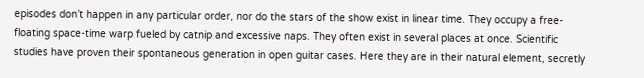episodes don’t happen in any particular order, nor do the stars of the show exist in linear time. They occupy a free-floating space-time warp fueled by catnip and excessive naps. They often exist in several places at once. Scientific studies have proven their spontaneous generation in open guitar cases. Here they are in their natural element, secretly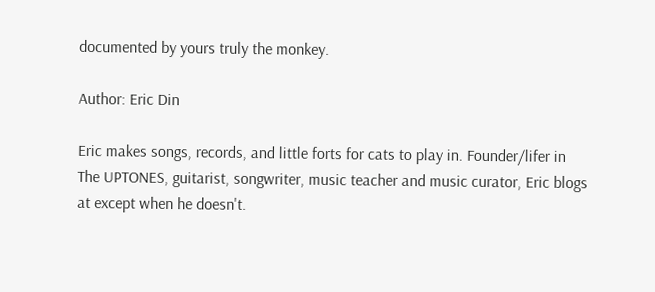documented by yours truly the monkey.

Author: Eric Din

Eric makes songs, records, and little forts for cats to play in. Founder/lifer in The UPTONES, guitarist, songwriter, music teacher and music curator, Eric blogs at except when he doesn't.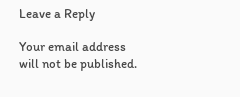Leave a Reply

Your email address will not be published.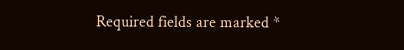Required fields are marked *